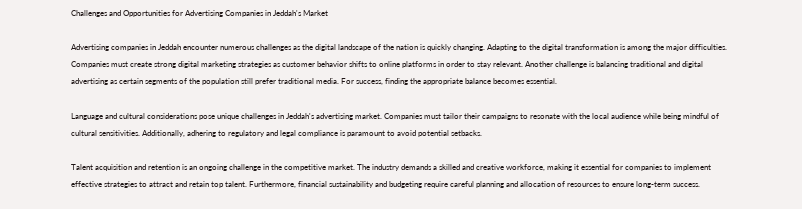Challenges and Opportunities for Advertising Companies in Jeddah's Market

Advertising companies in Jeddah encounter numerous challenges as the digital landscape of the nation is quickly changing. Adapting to the digital transformation is among the major difficulties. Companies must create strong digital marketing strategies as customer behavior shifts to online platforms in order to stay relevant. Another challenge is balancing traditional and digital advertising as certain segments of the population still prefer traditional media. For success, finding the appropriate balance becomes essential.

Language and cultural considerations pose unique challenges in Jeddah's advertising market. Companies must tailor their campaigns to resonate with the local audience while being mindful of cultural sensitivities. Additionally, adhering to regulatory and legal compliance is paramount to avoid potential setbacks.

Talent acquisition and retention is an ongoing challenge in the competitive market. The industry demands a skilled and creative workforce, making it essential for companies to implement effective strategies to attract and retain top talent. Furthermore, financial sustainability and budgeting require careful planning and allocation of resources to ensure long-term success.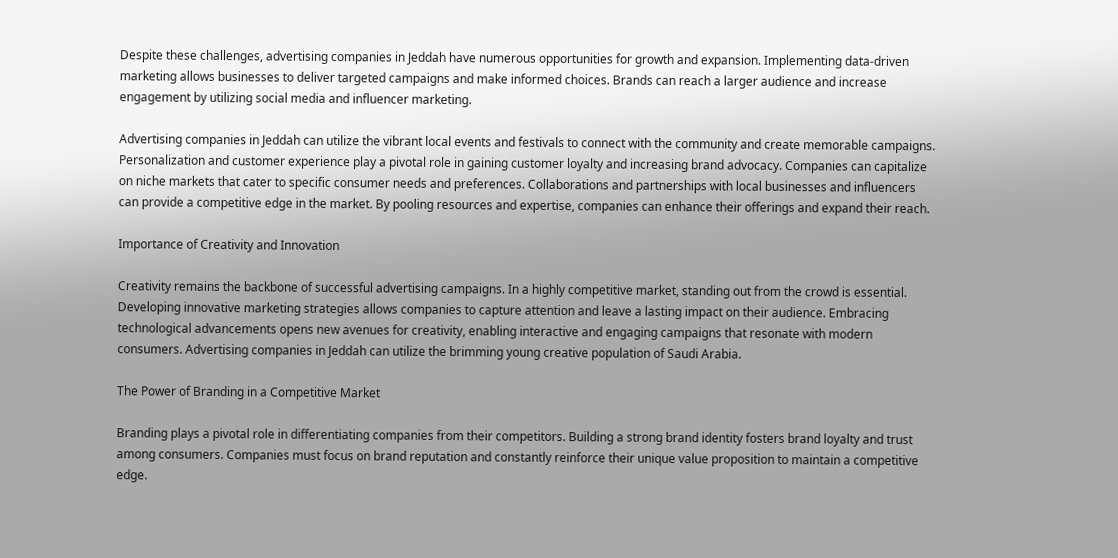Despite these challenges, advertising companies in Jeddah have numerous opportunities for growth and expansion. Implementing data-driven marketing allows businesses to deliver targeted campaigns and make informed choices. Brands can reach a larger audience and increase engagement by utilizing social media and influencer marketing.

Advertising companies in Jeddah can utilize the vibrant local events and festivals to connect with the community and create memorable campaigns. Personalization and customer experience play a pivotal role in gaining customer loyalty and increasing brand advocacy. Companies can capitalize on niche markets that cater to specific consumer needs and preferences. Collaborations and partnerships with local businesses and influencers can provide a competitive edge in the market. By pooling resources and expertise, companies can enhance their offerings and expand their reach.

Importance of Creativity and Innovation

Creativity remains the backbone of successful advertising campaigns. In a highly competitive market, standing out from the crowd is essential. Developing innovative marketing strategies allows companies to capture attention and leave a lasting impact on their audience. Embracing technological advancements opens new avenues for creativity, enabling interactive and engaging campaigns that resonate with modern consumers. Advertising companies in Jeddah can utilize the brimming young creative population of Saudi Arabia.

The Power of Branding in a Competitive Market

Branding plays a pivotal role in differentiating companies from their competitors. Building a strong brand identity fosters brand loyalty and trust among consumers. Companies must focus on brand reputation and constantly reinforce their unique value proposition to maintain a competitive edge.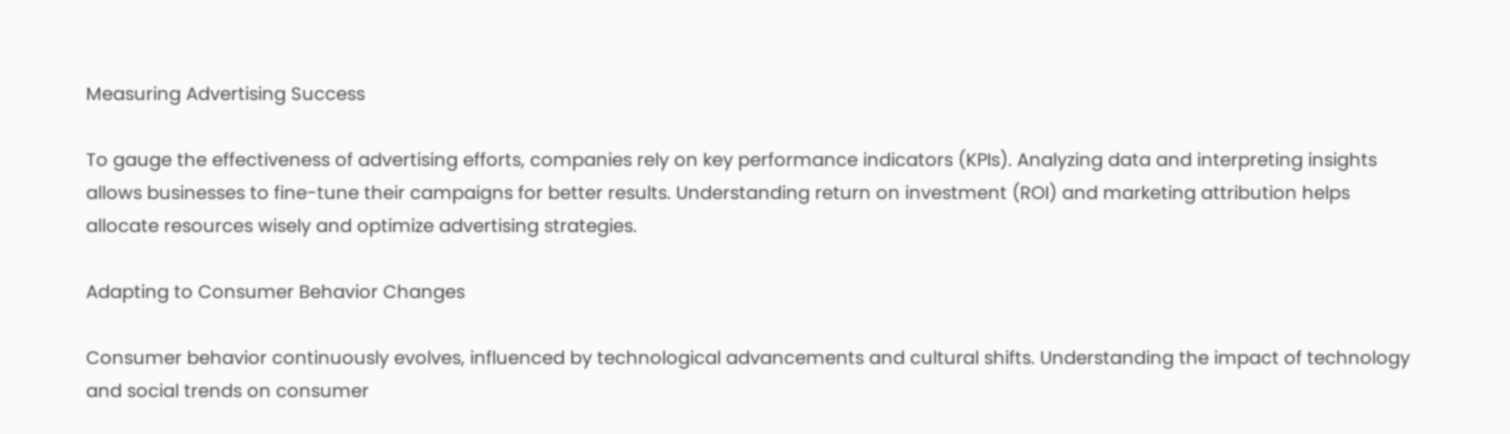Measuring Advertising Success

To gauge the effectiveness of advertising efforts, companies rely on key performance indicators (KPIs). Analyzing data and interpreting insights allows businesses to fine-tune their campaigns for better results. Understanding return on investment (ROI) and marketing attribution helps allocate resources wisely and optimize advertising strategies.

Adapting to Consumer Behavior Changes

Consumer behavior continuously evolves, influenced by technological advancements and cultural shifts. Understanding the impact of technology and social trends on consumer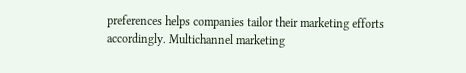preferences helps companies tailor their marketing efforts accordingly. Multichannel marketing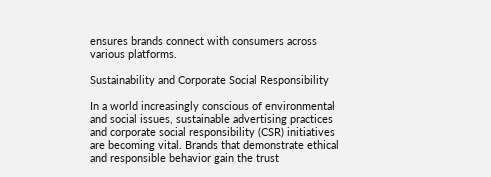ensures brands connect with consumers across various platforms.

Sustainability and Corporate Social Responsibility

In a world increasingly conscious of environmental and social issues, sustainable advertising practices and corporate social responsibility (CSR) initiatives are becoming vital. Brands that demonstrate ethical and responsible behavior gain the trust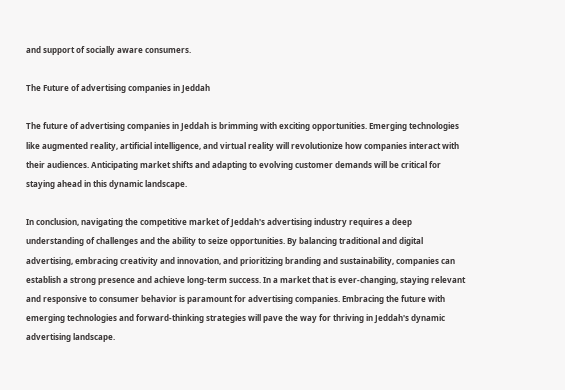and support of socially aware consumers.

The Future of advertising companies in Jeddah

The future of advertising companies in Jeddah is brimming with exciting opportunities. Emerging technologies like augmented reality, artificial intelligence, and virtual reality will revolutionize how companies interact with their audiences. Anticipating market shifts and adapting to evolving customer demands will be critical for staying ahead in this dynamic landscape.

In conclusion, navigating the competitive market of Jeddah's advertising industry requires a deep understanding of challenges and the ability to seize opportunities. By balancing traditional and digital advertising, embracing creativity and innovation, and prioritizing branding and sustainability, companies can establish a strong presence and achieve long-term success. In a market that is ever-changing, staying relevant and responsive to consumer behavior is paramount for advertising companies. Embracing the future with emerging technologies and forward-thinking strategies will pave the way for thriving in Jeddah's dynamic advertising landscape.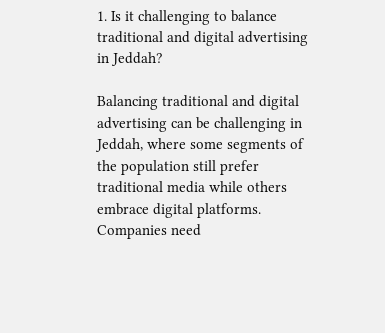1. Is it challenging to balance traditional and digital advertising in Jeddah?

Balancing traditional and digital advertising can be challenging in Jeddah, where some segments of the population still prefer traditional media while others embrace digital platforms. Companies need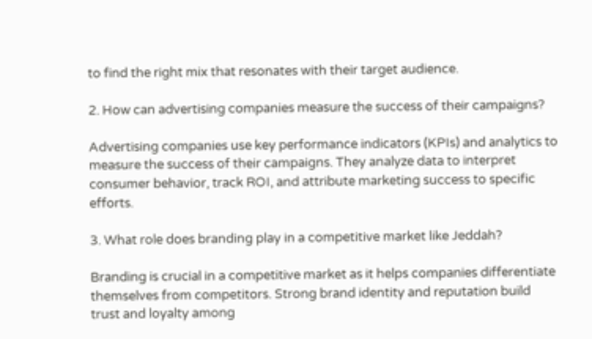to find the right mix that resonates with their target audience.

2. How can advertising companies measure the success of their campaigns?

Advertising companies use key performance indicators (KPIs) and analytics to measure the success of their campaigns. They analyze data to interpret consumer behavior, track ROI, and attribute marketing success to specific efforts.

3. What role does branding play in a competitive market like Jeddah?

Branding is crucial in a competitive market as it helps companies differentiate themselves from competitors. Strong brand identity and reputation build trust and loyalty among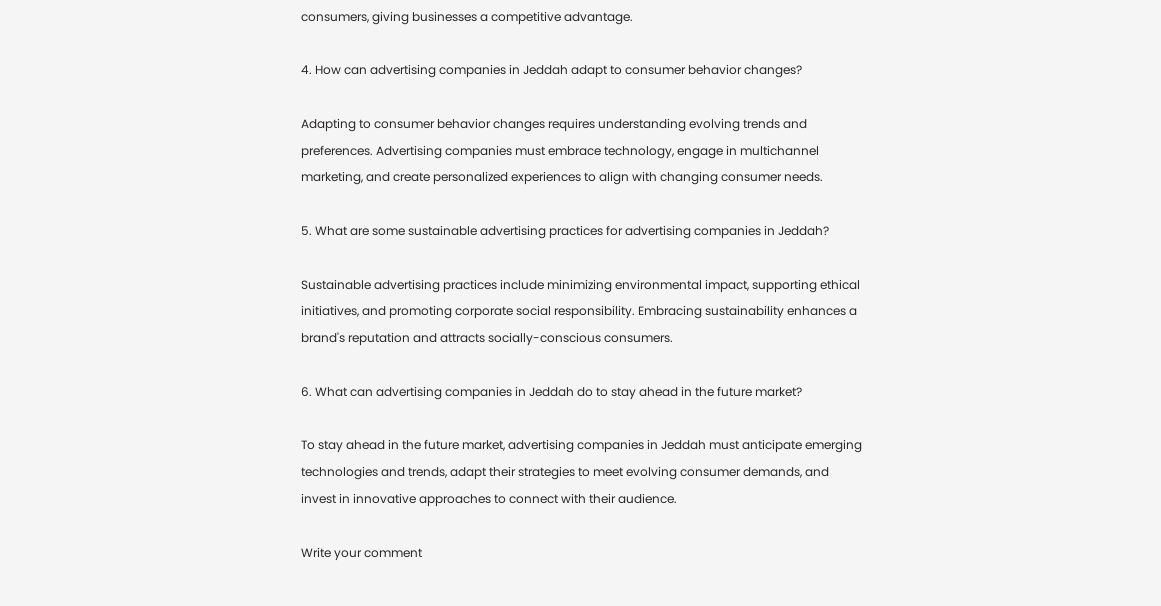consumers, giving businesses a competitive advantage.

4. How can advertising companies in Jeddah adapt to consumer behavior changes?

Adapting to consumer behavior changes requires understanding evolving trends and preferences. Advertising companies must embrace technology, engage in multichannel marketing, and create personalized experiences to align with changing consumer needs.

5. What are some sustainable advertising practices for advertising companies in Jeddah?

Sustainable advertising practices include minimizing environmental impact, supporting ethical initiatives, and promoting corporate social responsibility. Embracing sustainability enhances a brand's reputation and attracts socially-conscious consumers.

6. What can advertising companies in Jeddah do to stay ahead in the future market?

To stay ahead in the future market, advertising companies in Jeddah must anticipate emerging technologies and trends, adapt their strategies to meet evolving consumer demands, and invest in innovative approaches to connect with their audience.

Write your comment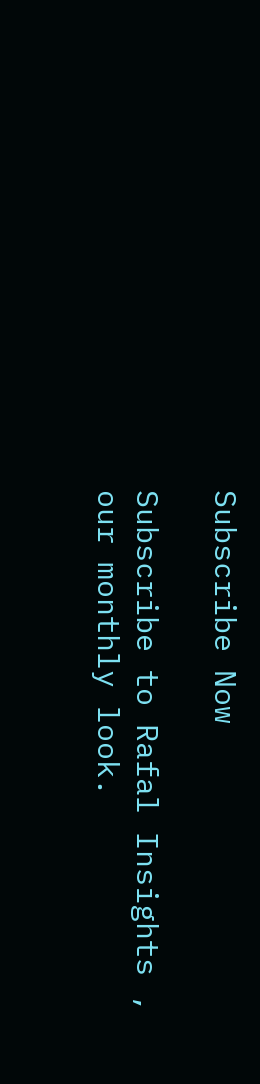Subscribe Now

Subscribe to Rafal Insights , our monthly look.